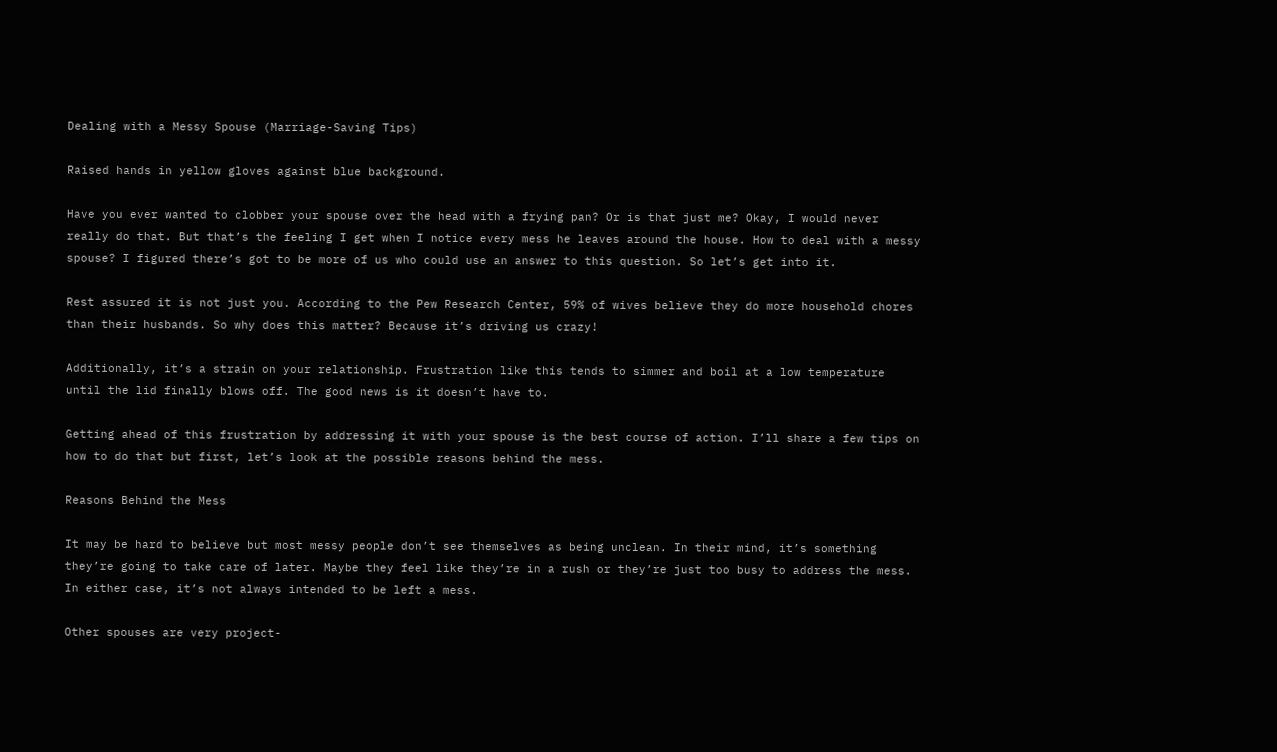Dealing with a Messy Spouse (Marriage-Saving Tips)

Raised hands in yellow gloves against blue background.

Have you ever wanted to clobber your spouse over the head with a frying pan? Or is that just me? Okay, I would never really do that. But that’s the feeling I get when I notice every mess he leaves around the house. How to deal with a messy spouse? I figured there’s got to be more of us who could use an answer to this question. So let’s get into it.

Rest assured it is not just you. According to the Pew Research Center, 59% of wives believe they do more household chores than their husbands. So why does this matter? Because it’s driving us crazy!

Additionally, it’s a strain on your relationship. Frustration like this tends to simmer and boil at a low temperature until the lid finally blows off. The good news is it doesn’t have to.

Getting ahead of this frustration by addressing it with your spouse is the best course of action. I’ll share a few tips on how to do that but first, let’s look at the possible reasons behind the mess.

Reasons Behind the Mess

It may be hard to believe but most messy people don’t see themselves as being unclean. In their mind, it’s something they’re going to take care of later. Maybe they feel like they’re in a rush or they’re just too busy to address the mess. In either case, it’s not always intended to be left a mess.

Other spouses are very project-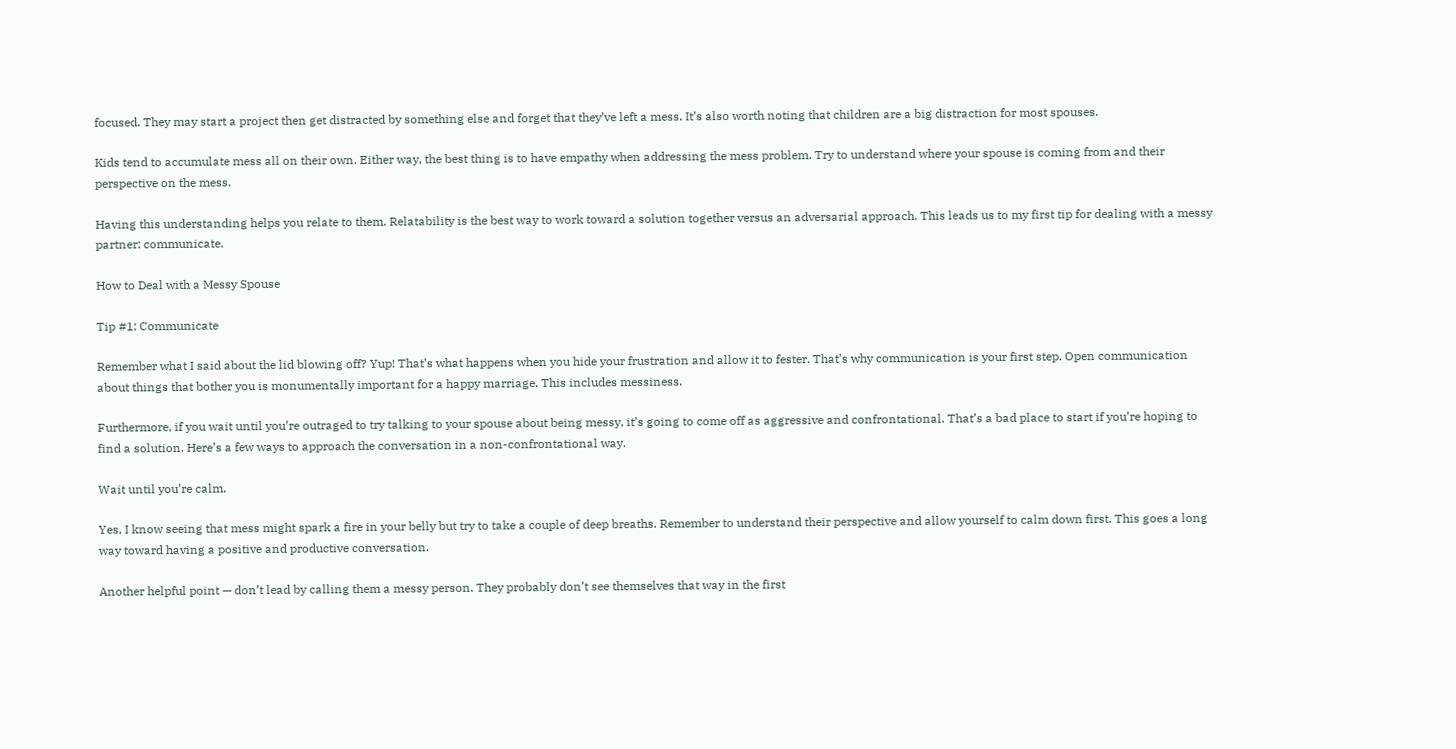focused. They may start a project then get distracted by something else and forget that they’ve left a mess. It’s also worth noting that children are a big distraction for most spouses.

Kids tend to accumulate mess all on their own. Either way, the best thing is to have empathy when addressing the mess problem. Try to understand where your spouse is coming from and their perspective on the mess.

Having this understanding helps you relate to them. Relatability is the best way to work toward a solution together versus an adversarial approach. This leads us to my first tip for dealing with a messy partner: communicate.

How to Deal with a Messy Spouse

Tip #1: Communicate

Remember what I said about the lid blowing off? Yup! That’s what happens when you hide your frustration and allow it to fester. That’s why communication is your first step. Open communication about things that bother you is monumentally important for a happy marriage. This includes messiness.

Furthermore, if you wait until you’re outraged to try talking to your spouse about being messy, it’s going to come off as aggressive and confrontational. That’s a bad place to start if you’re hoping to find a solution. Here’s a few ways to approach the conversation in a non-confrontational way.

Wait until you’re calm.

Yes, I know seeing that mess might spark a fire in your belly but try to take a couple of deep breaths. Remember to understand their perspective and allow yourself to calm down first. This goes a long way toward having a positive and productive conversation.

Another helpful point — don’t lead by calling them a messy person. They probably don’t see themselves that way in the first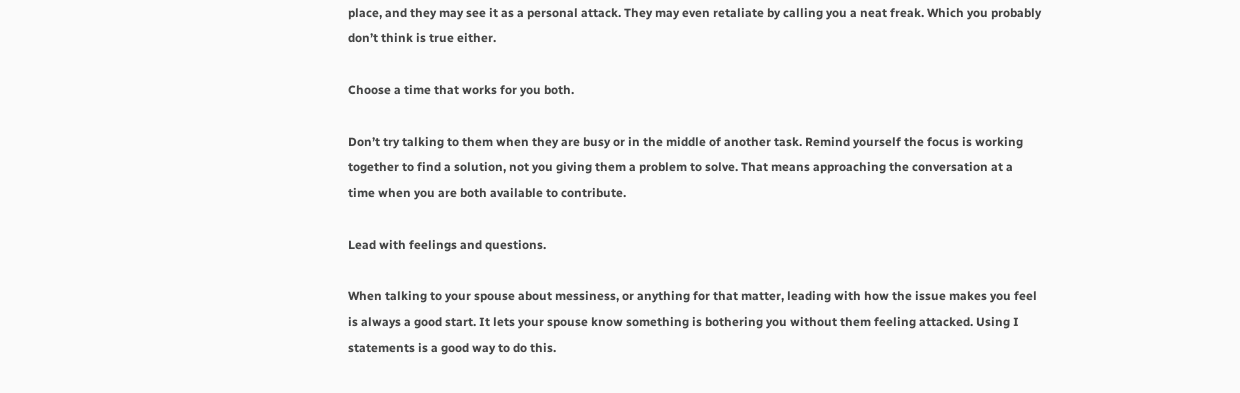place, and they may see it as a personal attack. They may even retaliate by calling you a neat freak. Which you probably don’t think is true either.

Choose a time that works for you both.

Don’t try talking to them when they are busy or in the middle of another task. Remind yourself the focus is working together to find a solution, not you giving them a problem to solve. That means approaching the conversation at a time when you are both available to contribute.

Lead with feelings and questions.

When talking to your spouse about messiness, or anything for that matter, leading with how the issue makes you feel is always a good start. It lets your spouse know something is bothering you without them feeling attacked. Using I statements is a good way to do this.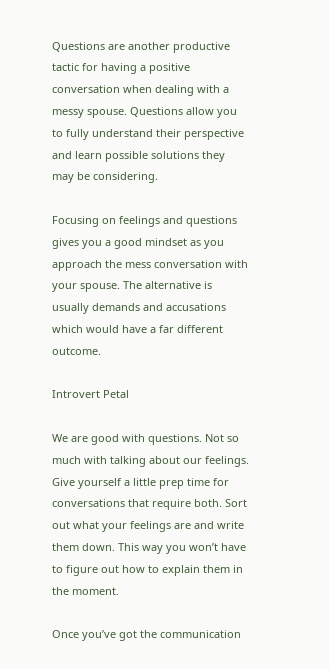Questions are another productive tactic for having a positive conversation when dealing with a messy spouse. Questions allow you to fully understand their perspective and learn possible solutions they may be considering.

Focusing on feelings and questions gives you a good mindset as you approach the mess conversation with your spouse. The alternative is usually demands and accusations which would have a far different outcome.

Introvert Petal

We are good with questions. Not so much with talking about our feelings. Give yourself a little prep time for conversations that require both. Sort out what your feelings are and write them down. This way you won’t have to figure out how to explain them in the moment.

Once you’ve got the communication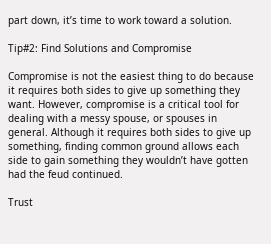part down, it’s time to work toward a solution.

Tip#2: Find Solutions and Compromise

Compromise is not the easiest thing to do because it requires both sides to give up something they want. However, compromise is a critical tool for dealing with a messy spouse, or spouses in general. Although it requires both sides to give up something, finding common ground allows each side to gain something they wouldn’t have gotten had the feud continued.

Trust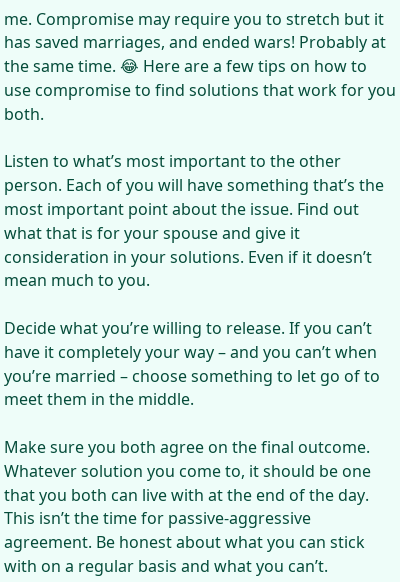me. Compromise may require you to stretch but it has saved marriages, and ended wars! Probably at the same time. 😂 Here are a few tips on how to use compromise to find solutions that work for you both.

Listen to what’s most important to the other person. Each of you will have something that’s the most important point about the issue. Find out what that is for your spouse and give it consideration in your solutions. Even if it doesn’t mean much to you.

Decide what you’re willing to release. If you can’t have it completely your way – and you can’t when you’re married – choose something to let go of to meet them in the middle.

Make sure you both agree on the final outcome. Whatever solution you come to, it should be one that you both can live with at the end of the day. This isn’t the time for passive-aggressive agreement. Be honest about what you can stick with on a regular basis and what you can’t.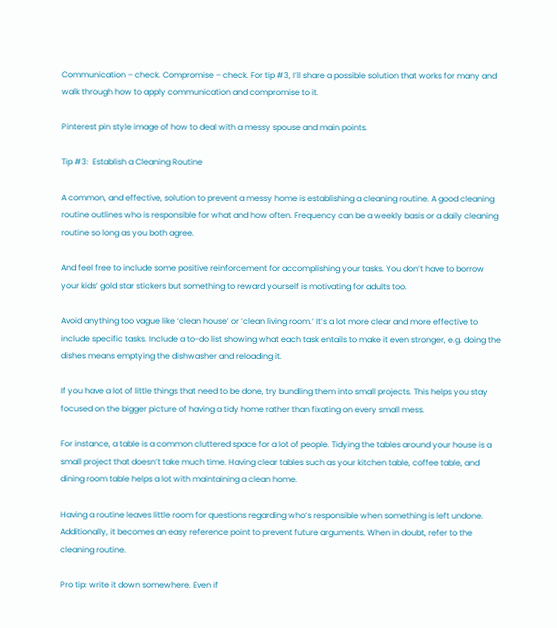Communication – check. Compromise – check. For tip #3, I’ll share a possible solution that works for many and walk through how to apply communication and compromise to it.

Pinterest pin style image of how to deal with a messy spouse and main points.

Tip #3:  Establish a Cleaning Routine

A common, and effective, solution to prevent a messy home is establishing a cleaning routine. A good cleaning routine outlines who is responsible for what and how often. Frequency can be a weekly basis or a daily cleaning routine so long as you both agree.

And feel free to include some positive reinforcement for accomplishing your tasks. You don’t have to borrow your kids’ gold star stickers but something to reward yourself is motivating for adults too.

Avoid anything too vague like ‘clean house’ or ‘clean living room.’ It’s a lot more clear and more effective to include specific tasks. Include a to-do list showing what each task entails to make it even stronger, e.g. doing the dishes means emptying the dishwasher and reloading it.

If you have a lot of little things that need to be done, try bundling them into small projects. This helps you stay focused on the bigger picture of having a tidy home rather than fixating on every small mess.

For instance, a table is a common cluttered space for a lot of people. Tidying the tables around your house is a small project that doesn’t take much time. Having clear tables such as your kitchen table, coffee table, and dining room table helps a lot with maintaining a clean home.

Having a routine leaves little room for questions regarding who’s responsible when something is left undone. Additionally, it becomes an easy reference point to prevent future arguments. When in doubt, refer to the cleaning routine.

Pro tip: write it down somewhere. Even if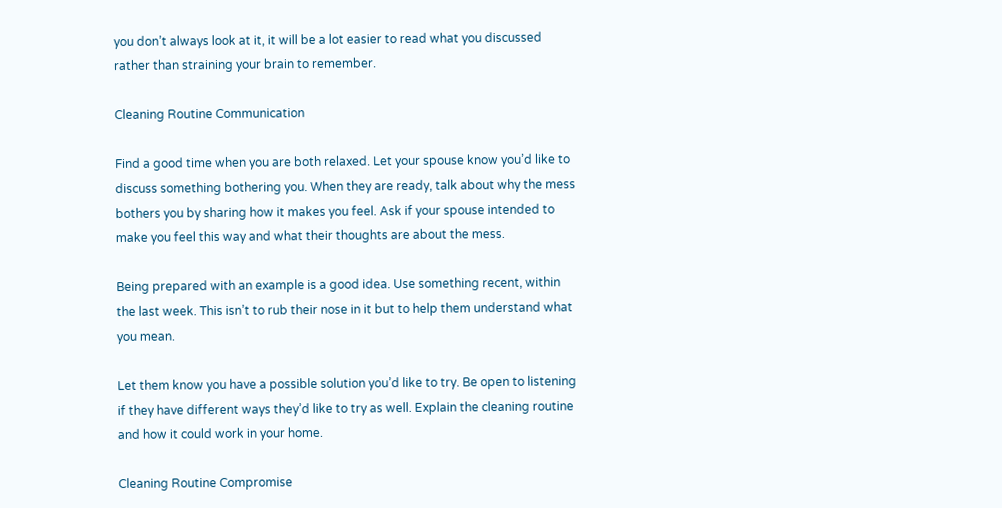you don’t always look at it, it will be a lot easier to read what you discussed rather than straining your brain to remember.

Cleaning Routine Communication

Find a good time when you are both relaxed. Let your spouse know you’d like to discuss something bothering you. When they are ready, talk about why the mess bothers you by sharing how it makes you feel. Ask if your spouse intended to make you feel this way and what their thoughts are about the mess.

Being prepared with an example is a good idea. Use something recent, within the last week. This isn’t to rub their nose in it but to help them understand what you mean.

Let them know you have a possible solution you’d like to try. Be open to listening if they have different ways they’d like to try as well. Explain the cleaning routine and how it could work in your home.

Cleaning Routine Compromise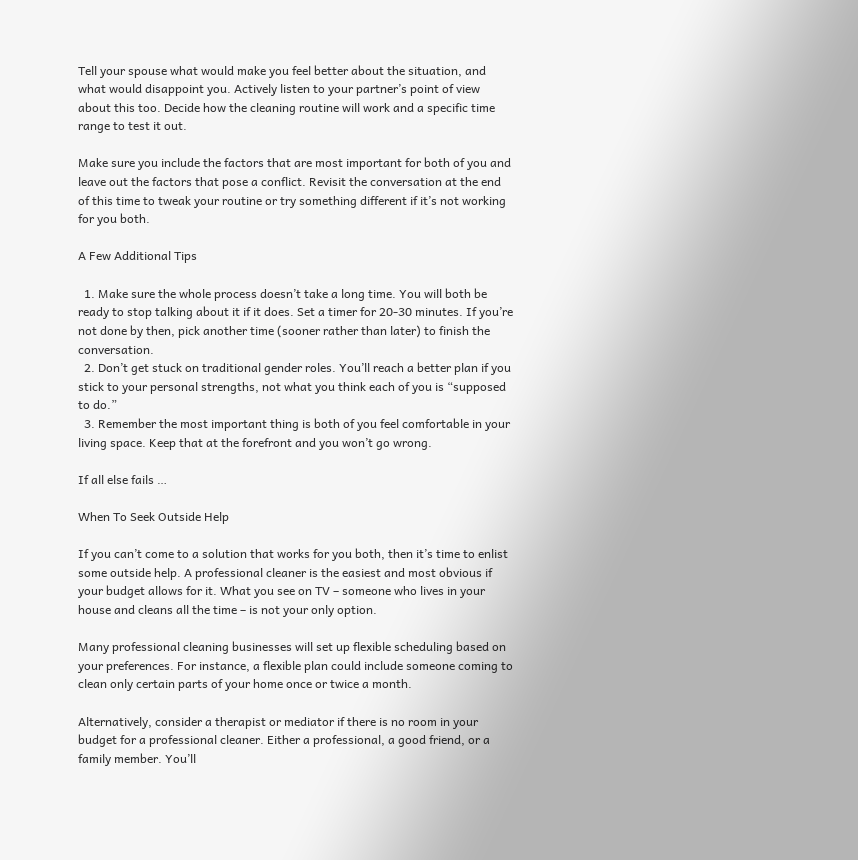Tell your spouse what would make you feel better about the situation, and what would disappoint you. Actively listen to your partner’s point of view about this too. Decide how the cleaning routine will work and a specific time range to test it out.

Make sure you include the factors that are most important for both of you and leave out the factors that pose a conflict. Revisit the conversation at the end of this time to tweak your routine or try something different if it’s not working for you both.

A Few Additional Tips

  1. Make sure the whole process doesn’t take a long time. You will both be ready to stop talking about it if it does. Set a timer for 20-30 minutes. If you’re not done by then, pick another time (sooner rather than later) to finish the conversation.
  2. Don’t get stuck on traditional gender roles. You’ll reach a better plan if you stick to your personal strengths, not what you think each of you is “supposed to do.”
  3. Remember the most important thing is both of you feel comfortable in your living space. Keep that at the forefront and you won’t go wrong.

If all else fails …

When To Seek Outside Help

If you can’t come to a solution that works for you both, then it’s time to enlist some outside help. A professional cleaner is the easiest and most obvious if your budget allows for it. What you see on TV – someone who lives in your house and cleans all the time – is not your only option.

Many professional cleaning businesses will set up flexible scheduling based on your preferences. For instance, a flexible plan could include someone coming to clean only certain parts of your home once or twice a month.

Alternatively, consider a therapist or mediator if there is no room in your budget for a professional cleaner. Either a professional, a good friend, or a family member. You’ll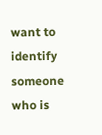want to identify someone who is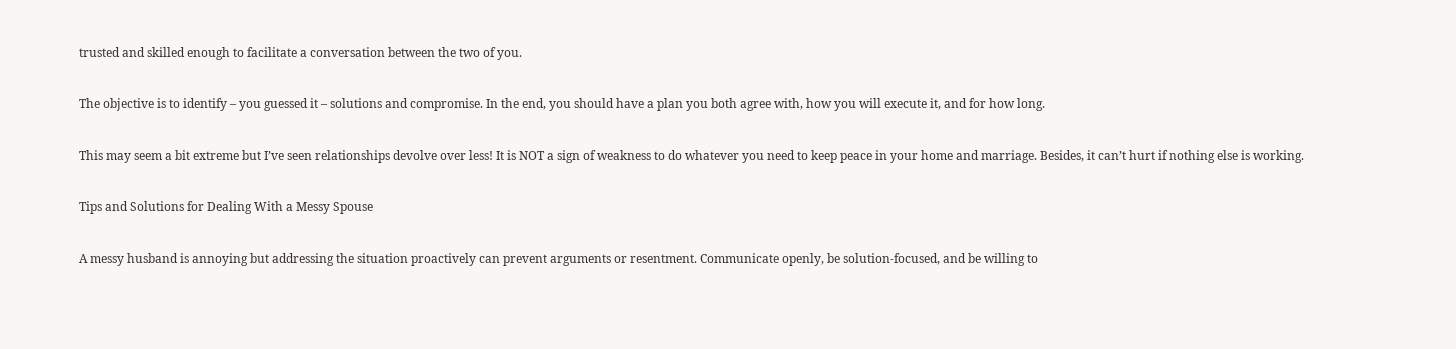trusted and skilled enough to facilitate a conversation between the two of you.

The objective is to identify – you guessed it – solutions and compromise. In the end, you should have a plan you both agree with, how you will execute it, and for how long.

This may seem a bit extreme but I’ve seen relationships devolve over less! It is NOT a sign of weakness to do whatever you need to keep peace in your home and marriage. Besides, it can’t hurt if nothing else is working.

Tips and Solutions for Dealing With a Messy Spouse

A messy husband is annoying but addressing the situation proactively can prevent arguments or resentment. Communicate openly, be solution-focused, and be willing to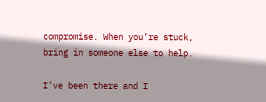compromise. When you’re stuck, bring in someone else to help.

I’ve been there and I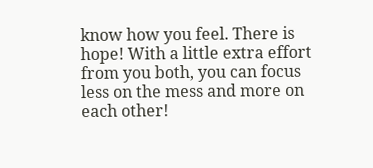know how you feel. There is hope! With a little extra effort from you both, you can focus less on the mess and more on each other!